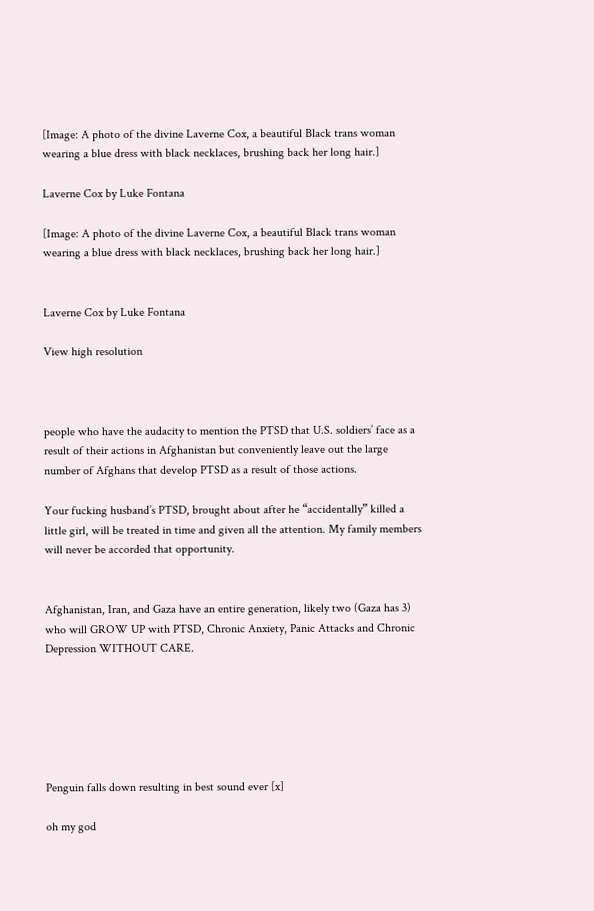[Image: A photo of the divine Laverne Cox, a beautiful Black trans woman wearing a blue dress with black necklaces, brushing back her long hair.]

Laverne Cox by Luke Fontana

[Image: A photo of the divine Laverne Cox, a beautiful Black trans woman wearing a blue dress with black necklaces, brushing back her long hair.]


Laverne Cox by Luke Fontana

View high resolution



people who have the audacity to mention the PTSD that U.S. soldiers’ face as a result of their actions in Afghanistan but conveniently leave out the large number of Afghans that develop PTSD as a result of those actions.

Your fucking husband’s PTSD, brought about after he “accidentally” killed a little girl, will be treated in time and given all the attention. My family members will never be accorded that opportunity.


Afghanistan, Iran, and Gaza have an entire generation, likely two (Gaza has 3) who will GROW UP with PTSD, Chronic Anxiety, Panic Attacks and Chronic Depression WITHOUT CARE.






Penguin falls down resulting in best sound ever [x]

oh my god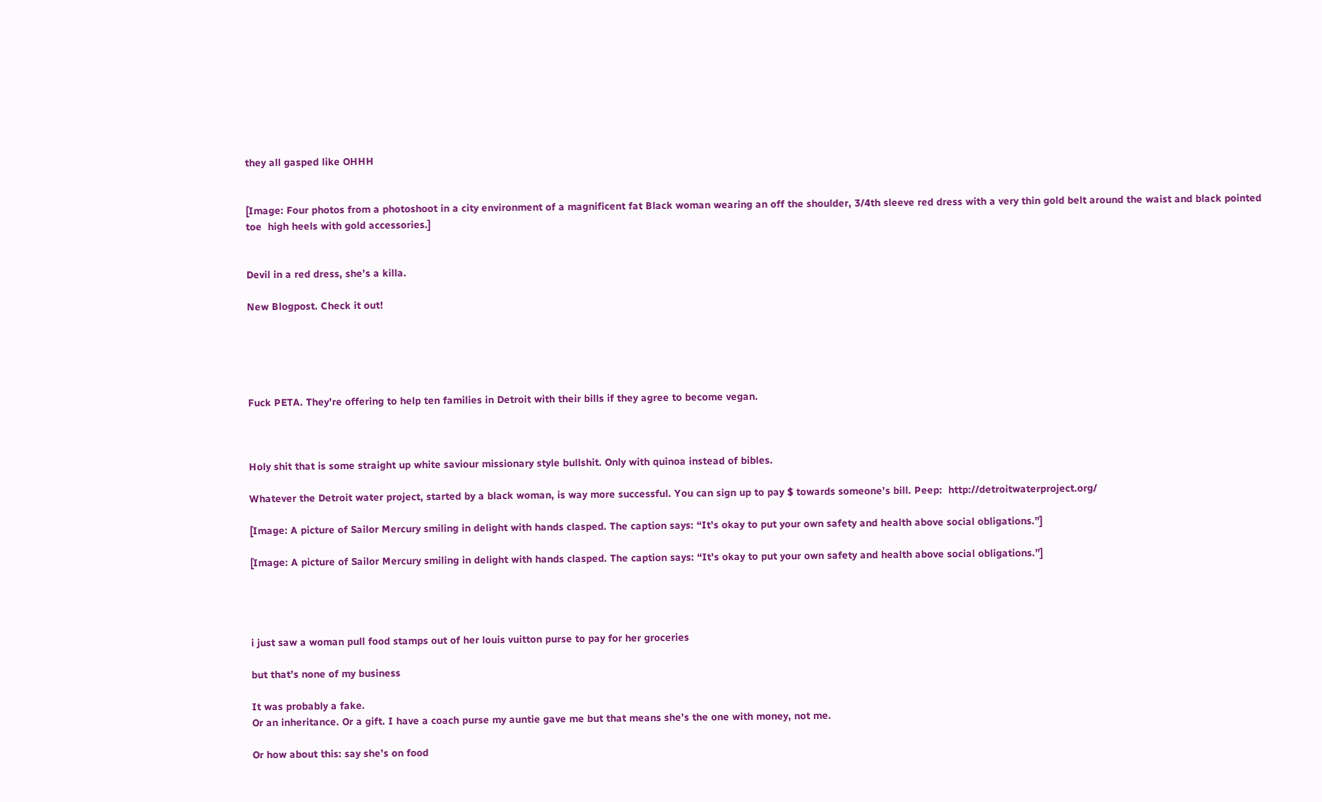they all gasped like OHHH


[Image: Four photos from a photoshoot in a city environment of a magnificent fat Black woman wearing an off the shoulder, 3/4th sleeve red dress with a very thin gold belt around the waist and black pointed toe  high heels with gold accessories.]


Devil in a red dress, she’s a killa.

New Blogpost. Check it out!





Fuck PETA. They’re offering to help ten families in Detroit with their bills if they agree to become vegan.



Holy shit that is some straight up white saviour missionary style bullshit. Only with quinoa instead of bibles.

Whatever the Detroit water project, started by a black woman, is way more successful. You can sign up to pay $ towards someone’s bill. Peep:  http://detroitwaterproject.org/

[Image: A picture of Sailor Mercury smiling in delight with hands clasped. The caption says: “It’s okay to put your own safety and health above social obligations.”]

[Image: A picture of Sailor Mercury smiling in delight with hands clasped. The caption says: “It’s okay to put your own safety and health above social obligations.”]




i just saw a woman pull food stamps out of her louis vuitton purse to pay for her groceries

but that’s none of my business

It was probably a fake.
Or an inheritance. Or a gift. I have a coach purse my auntie gave me but that means she’s the one with money, not me.

Or how about this: say she’s on food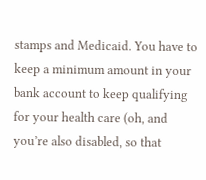stamps and Medicaid. You have to keep a minimum amount in your bank account to keep qualifying for your health care (oh, and you’re also disabled, so that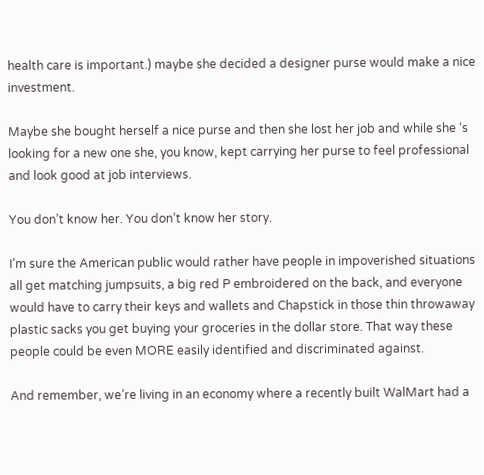health care is important.) maybe she decided a designer purse would make a nice investment.

Maybe she bought herself a nice purse and then she lost her job and while she ‘s looking for a new one she, you know, kept carrying her purse to feel professional and look good at job interviews.

You don’t know her. You don’t know her story.

I’m sure the American public would rather have people in impoverished situations all get matching jumpsuits, a big red P embroidered on the back, and everyone would have to carry their keys and wallets and Chapstick in those thin throwaway plastic sacks you get buying your groceries in the dollar store. That way these people could be even MORE easily identified and discriminated against.

And remember, we’re living in an economy where a recently built WalMart had a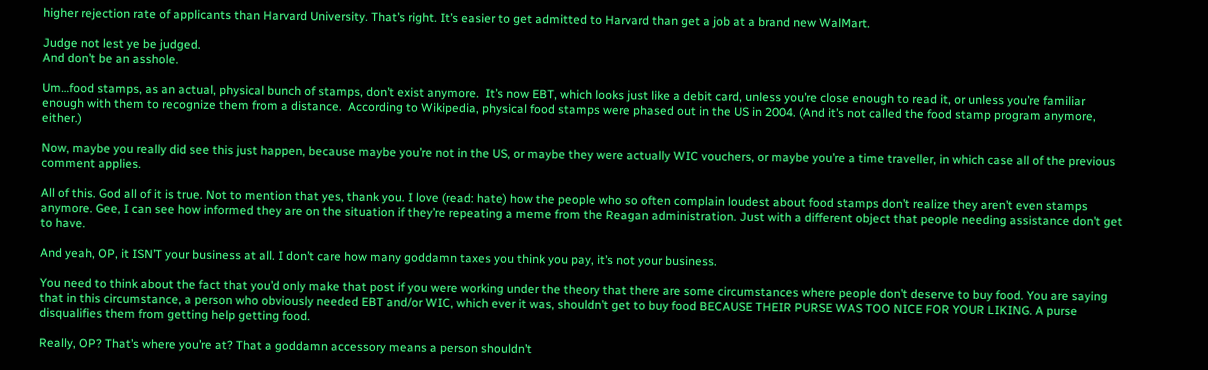higher rejection rate of applicants than Harvard University. That’s right. It’s easier to get admitted to Harvard than get a job at a brand new WalMart.

Judge not lest ye be judged.
And don’t be an asshole.

Um…food stamps, as an actual, physical bunch of stamps, don’t exist anymore.  It’s now EBT, which looks just like a debit card, unless you’re close enough to read it, or unless you’re familiar enough with them to recognize them from a distance.  According to Wikipedia, physical food stamps were phased out in the US in 2004. (And it’s not called the food stamp program anymore, either.)

Now, maybe you really did see this just happen, because maybe you’re not in the US, or maybe they were actually WIC vouchers, or maybe you’re a time traveller, in which case all of the previous comment applies.

All of this. God all of it is true. Not to mention that yes, thank you. I love (read: hate) how the people who so often complain loudest about food stamps don’t realize they aren’t even stamps anymore. Gee, I can see how informed they are on the situation if they’re repeating a meme from the Reagan administration. Just with a different object that people needing assistance don’t get to have.

And yeah, OP, it ISN’T your business at all. I don’t care how many goddamn taxes you think you pay, it’s not your business.

You need to think about the fact that you’d only make that post if you were working under the theory that there are some circumstances where people don’t deserve to buy food. You are saying that in this circumstance, a person who obviously needed EBT and/or WIC, which ever it was, shouldn’t get to buy food BECAUSE THEIR PURSE WAS TOO NICE FOR YOUR LIKING. A purse disqualifies them from getting help getting food.

Really, OP? That’s where you’re at? That a goddamn accessory means a person shouldn’t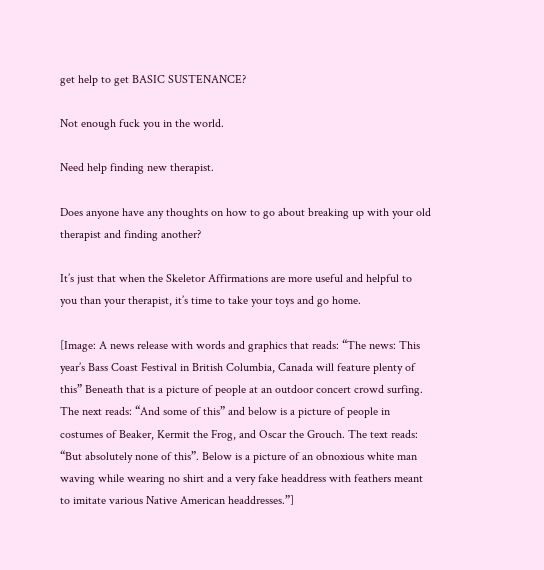get help to get BASIC SUSTENANCE?

Not enough fuck you in the world.

Need help finding new therapist.

Does anyone have any thoughts on how to go about breaking up with your old therapist and finding another?

It’s just that when the Skeletor Affirmations are more useful and helpful to you than your therapist, it’s time to take your toys and go home.

[Image: A news release with words and graphics that reads: “The news: This year’s Bass Coast Festival in British Columbia, Canada will feature plenty of this” Beneath that is a picture of people at an outdoor concert crowd surfing. The next reads: “And some of this” and below is a picture of people in costumes of Beaker, Kermit the Frog, and Oscar the Grouch. The text reads: “But absolutely none of this”. Below is a picture of an obnoxious white man waving while wearing no shirt and a very fake headdress with feathers meant to imitate various Native American headdresses.”]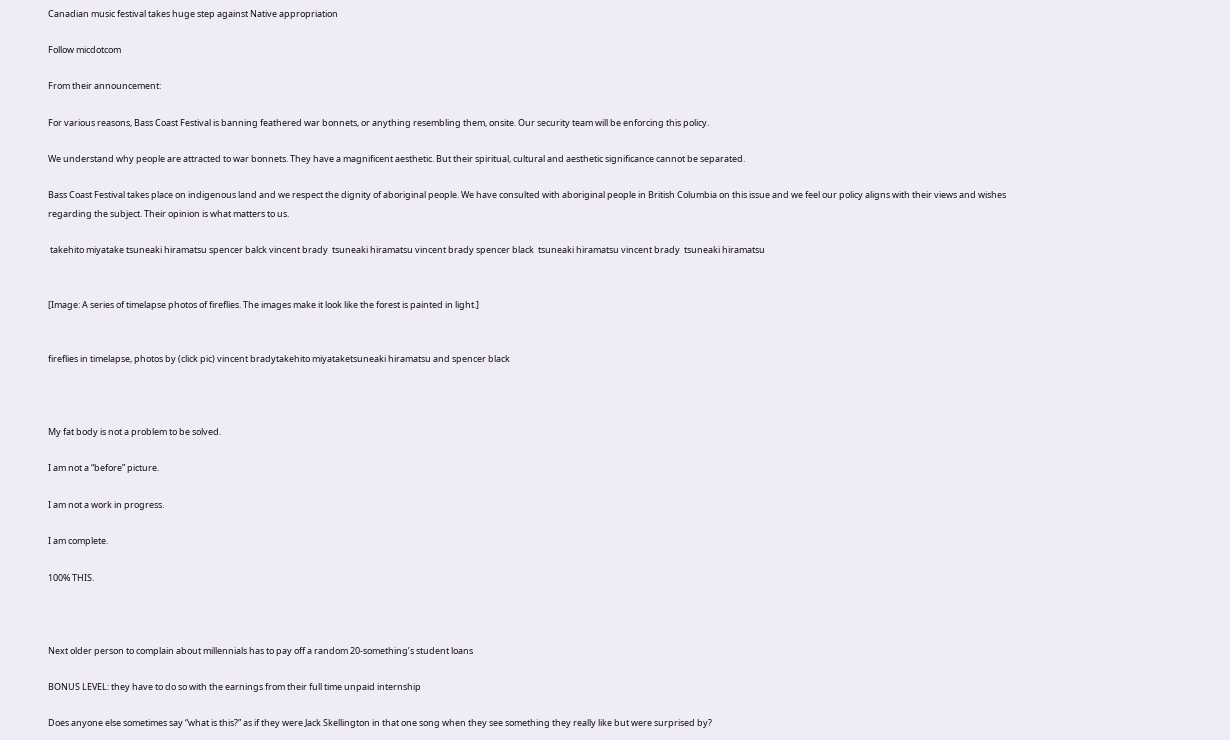Canadian music festival takes huge step against Native appropriation

Follow micdotcom

From their announcement:

For various reasons, Bass Coast Festival is banning feathered war bonnets, or anything resembling them, onsite. Our security team will be enforcing this policy.

We understand why people are attracted to war bonnets. They have a magnificent aesthetic. But their spiritual, cultural and aesthetic significance cannot be separated.

Bass Coast Festival takes place on indigenous land and we respect the dignity of aboriginal people. We have consulted with aboriginal people in British Columbia on this issue and we feel our policy aligns with their views and wishes regarding the subject. Their opinion is what matters to us.

 takehito miyatake tsuneaki hiramatsu spencer balck vincent brady  tsuneaki hiramatsu vincent brady spencer black  tsuneaki hiramatsu vincent brady  tsuneaki hiramatsu


[Image: A series of timelapse photos of fireflies. The images make it look like the forest is painted in light.]


fireflies in timelapse, photos by (click pic) vincent bradytakehito miyataketsuneaki hiramatsu and spencer black



My fat body is not a problem to be solved.

I am not a “before” picture.

I am not a work in progress.

I am complete.

100% THIS.



Next older person to complain about millennials has to pay off a random 20-something’s student loans

BONUS LEVEL: they have to do so with the earnings from their full time unpaid internship

Does anyone else sometimes say “what is this?” as if they were Jack Skellington in that one song when they see something they really like but were surprised by?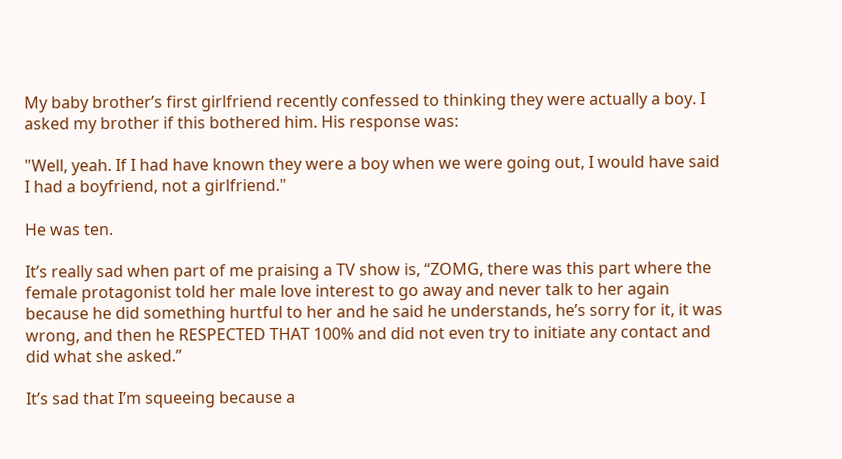My baby brother’s first girlfriend recently confessed to thinking they were actually a boy. I asked my brother if this bothered him. His response was:

"Well, yeah. If I had have known they were a boy when we were going out, I would have said I had a boyfriend, not a girlfriend."

He was ten.

It’s really sad when part of me praising a TV show is, “ZOMG, there was this part where the female protagonist told her male love interest to go away and never talk to her again because he did something hurtful to her and he said he understands, he’s sorry for it, it was wrong, and then he RESPECTED THAT 100% and did not even try to initiate any contact and did what she asked.”

It’s sad that I’m squeeing because a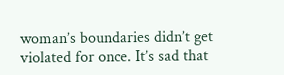woman’s boundaries didn’t get violated for once. It’s sad that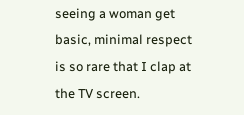seeing a woman get basic, minimal respect is so rare that I clap at the TV screen.